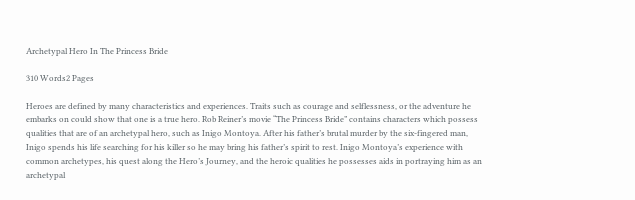Archetypal Hero In The Princess Bride

310 Words2 Pages

Heroes are defined by many characteristics and experiences. Traits such as courage and selflessness, or the adventure he embarks on could show that one is a true hero. Rob Reiner’s movie “The Princess Bride” contains characters which possess qualities that are of an archetypal hero, such as Inigo Montoya. After his father’s brutal murder by the six-fingered man, Inigo spends his life searching for his killer so he may bring his father’s spirit to rest. Inigo Montoya’s experience with common archetypes, his quest along the Hero’s Journey, and the heroic qualities he possesses aids in portraying him as an archetypal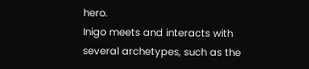hero.
Inigo meets and interacts with several archetypes, such as the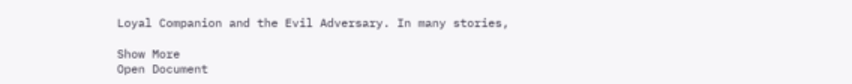Loyal Companion and the Evil Adversary. In many stories,

Show More
Open Document